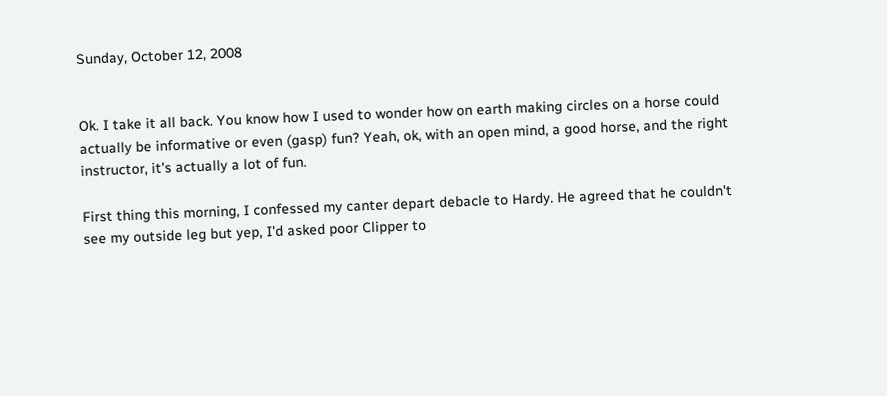Sunday, October 12, 2008


Ok. I take it all back. You know how I used to wonder how on earth making circles on a horse could actually be informative or even (gasp) fun? Yeah, ok, with an open mind, a good horse, and the right instructor, it's actually a lot of fun.

First thing this morning, I confessed my canter depart debacle to Hardy. He agreed that he couldn't see my outside leg but yep, I'd asked poor Clipper to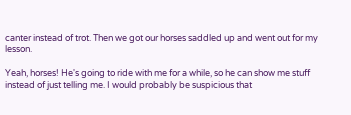canter instead of trot. Then we got our horses saddled up and went out for my lesson.

Yeah, horses! He's going to ride with me for a while, so he can show me stuff instead of just telling me. I would probably be suspicious that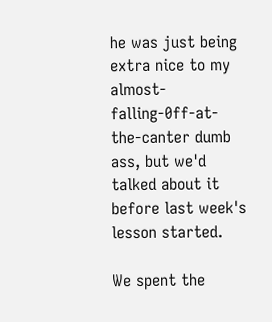he was just being extra nice to my almost-falling-0ff-at-the-canter dumb ass, but we'd talked about it before last week's lesson started.

We spent the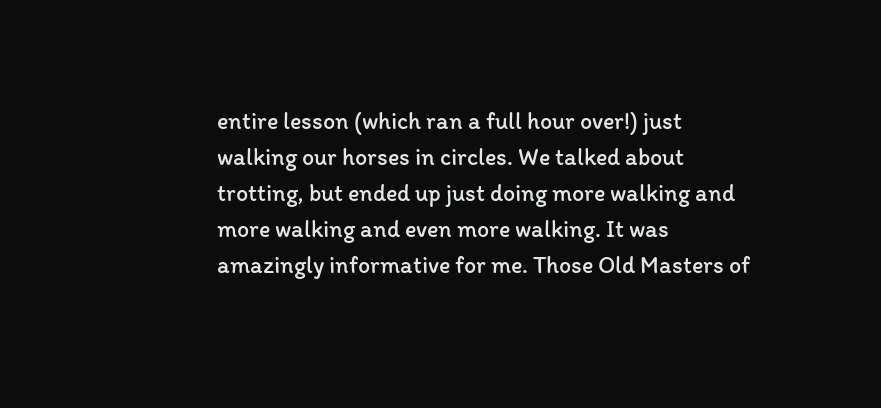entire lesson (which ran a full hour over!) just walking our horses in circles. We talked about trotting, but ended up just doing more walking and more walking and even more walking. It was amazingly informative for me. Those Old Masters of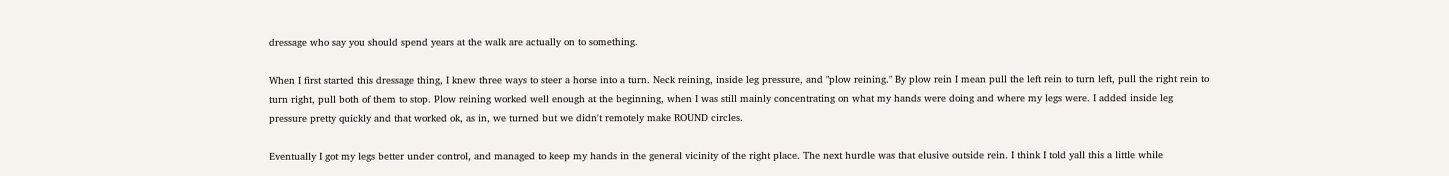dressage who say you should spend years at the walk are actually on to something.

When I first started this dressage thing, I knew three ways to steer a horse into a turn. Neck reining, inside leg pressure, and "plow reining." By plow rein I mean pull the left rein to turn left, pull the right rein to turn right, pull both of them to stop. Plow reining worked well enough at the beginning, when I was still mainly concentrating on what my hands were doing and where my legs were. I added inside leg pressure pretty quickly and that worked ok, as in, we turned but we didn't remotely make ROUND circles.

Eventually I got my legs better under control, and managed to keep my hands in the general vicinity of the right place. The next hurdle was that elusive outside rein. I think I told yall this a little while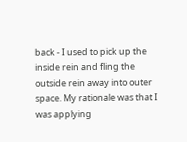back - I used to pick up the inside rein and fling the outside rein away into outer space. My rationale was that I was applying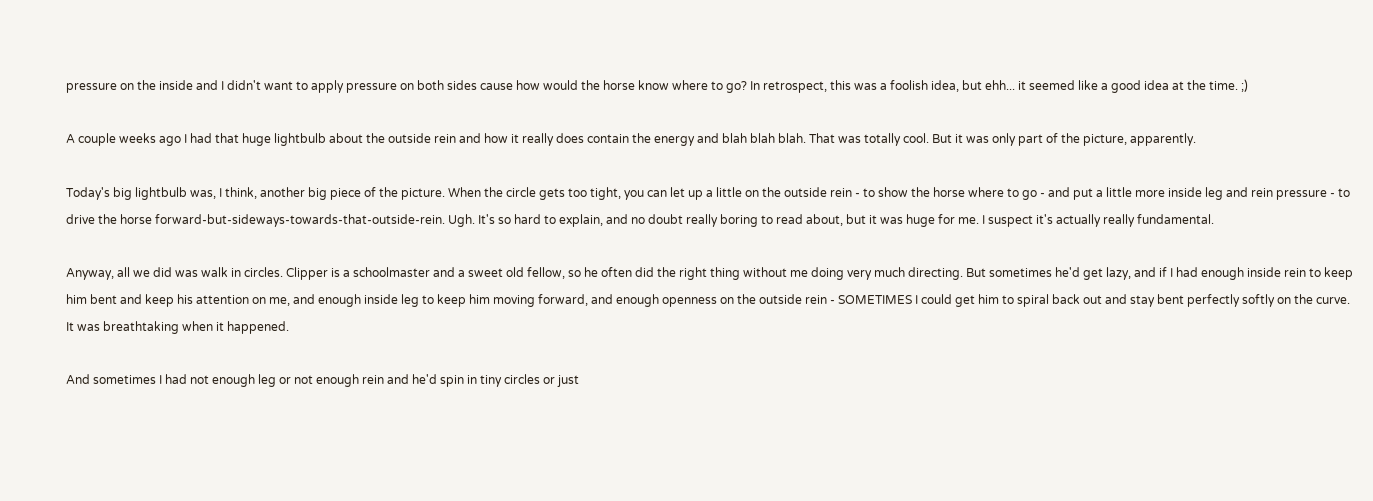pressure on the inside and I didn't want to apply pressure on both sides cause how would the horse know where to go? In retrospect, this was a foolish idea, but ehh... it seemed like a good idea at the time. ;)

A couple weeks ago I had that huge lightbulb about the outside rein and how it really does contain the energy and blah blah blah. That was totally cool. But it was only part of the picture, apparently.

Today's big lightbulb was, I think, another big piece of the picture. When the circle gets too tight, you can let up a little on the outside rein - to show the horse where to go - and put a little more inside leg and rein pressure - to drive the horse forward-but-sideways-towards-that-outside-rein. Ugh. It's so hard to explain, and no doubt really boring to read about, but it was huge for me. I suspect it's actually really fundamental.

Anyway, all we did was walk in circles. Clipper is a schoolmaster and a sweet old fellow, so he often did the right thing without me doing very much directing. But sometimes he'd get lazy, and if I had enough inside rein to keep him bent and keep his attention on me, and enough inside leg to keep him moving forward, and enough openness on the outside rein - SOMETIMES I could get him to spiral back out and stay bent perfectly softly on the curve. It was breathtaking when it happened.

And sometimes I had not enough leg or not enough rein and he'd spin in tiny circles or just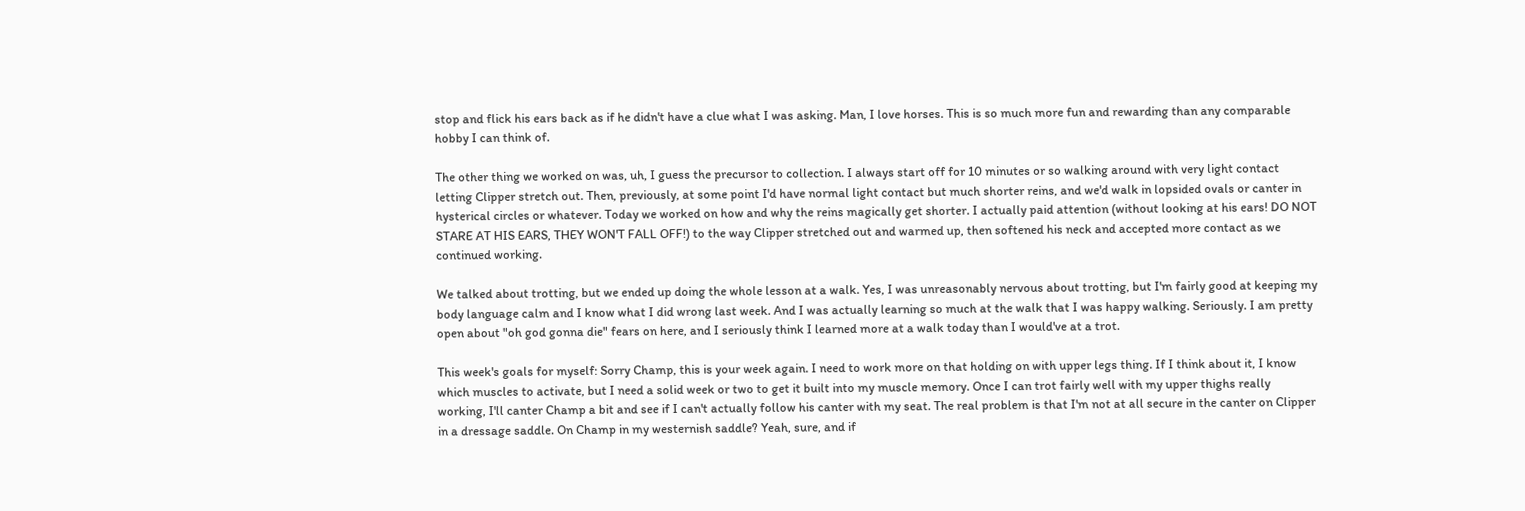stop and flick his ears back as if he didn't have a clue what I was asking. Man, I love horses. This is so much more fun and rewarding than any comparable hobby I can think of.

The other thing we worked on was, uh, I guess the precursor to collection. I always start off for 10 minutes or so walking around with very light contact letting Clipper stretch out. Then, previously, at some point I'd have normal light contact but much shorter reins, and we'd walk in lopsided ovals or canter in hysterical circles or whatever. Today we worked on how and why the reins magically get shorter. I actually paid attention (without looking at his ears! DO NOT STARE AT HIS EARS, THEY WON'T FALL OFF!) to the way Clipper stretched out and warmed up, then softened his neck and accepted more contact as we continued working.

We talked about trotting, but we ended up doing the whole lesson at a walk. Yes, I was unreasonably nervous about trotting, but I'm fairly good at keeping my body language calm and I know what I did wrong last week. And I was actually learning so much at the walk that I was happy walking. Seriously. I am pretty open about "oh god gonna die" fears on here, and I seriously think I learned more at a walk today than I would've at a trot.

This week's goals for myself: Sorry Champ, this is your week again. I need to work more on that holding on with upper legs thing. If I think about it, I know which muscles to activate, but I need a solid week or two to get it built into my muscle memory. Once I can trot fairly well with my upper thighs really working, I'll canter Champ a bit and see if I can't actually follow his canter with my seat. The real problem is that I'm not at all secure in the canter on Clipper in a dressage saddle. On Champ in my westernish saddle? Yeah, sure, and if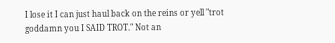I lose it I can just haul back on the reins or yell "trot goddamn you I SAID TROT." Not an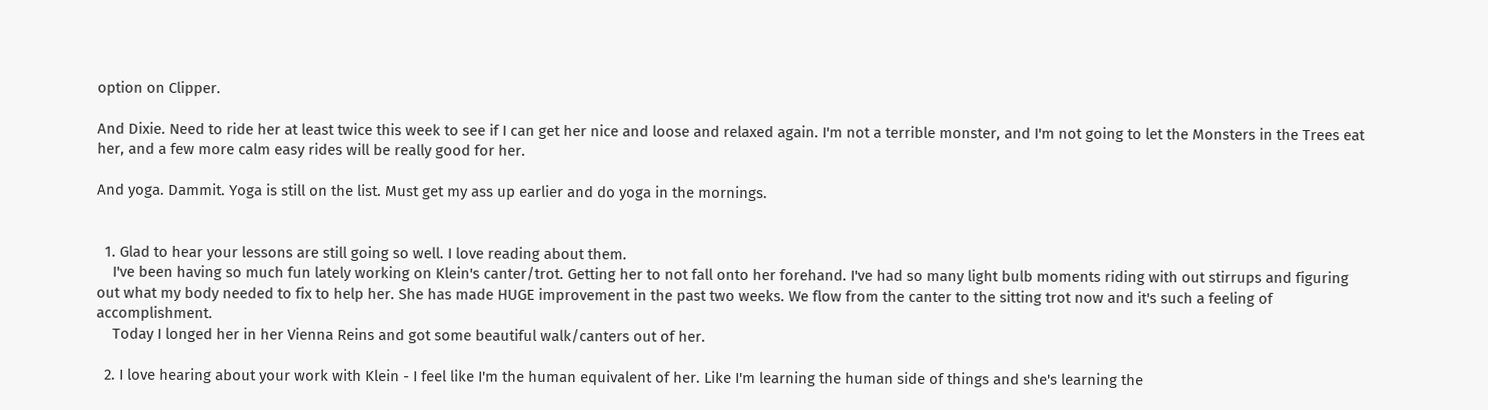option on Clipper.

And Dixie. Need to ride her at least twice this week to see if I can get her nice and loose and relaxed again. I'm not a terrible monster, and I'm not going to let the Monsters in the Trees eat her, and a few more calm easy rides will be really good for her.

And yoga. Dammit. Yoga is still on the list. Must get my ass up earlier and do yoga in the mornings.


  1. Glad to hear your lessons are still going so well. I love reading about them.
    I've been having so much fun lately working on Klein's canter/trot. Getting her to not fall onto her forehand. I've had so many light bulb moments riding with out stirrups and figuring out what my body needed to fix to help her. She has made HUGE improvement in the past two weeks. We flow from the canter to the sitting trot now and it's such a feeling of accomplishment.
    Today I longed her in her Vienna Reins and got some beautiful walk/canters out of her.

  2. I love hearing about your work with Klein - I feel like I'm the human equivalent of her. Like I'm learning the human side of things and she's learning the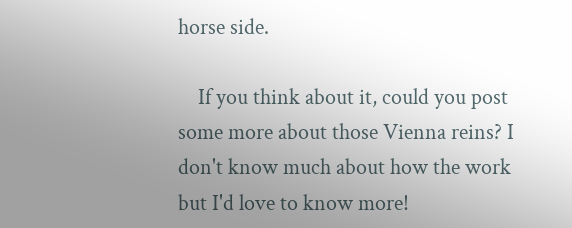horse side.

    If you think about it, could you post some more about those Vienna reins? I don't know much about how the work but I'd love to know more!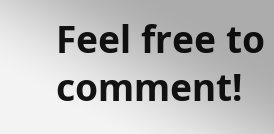Feel free to comment!